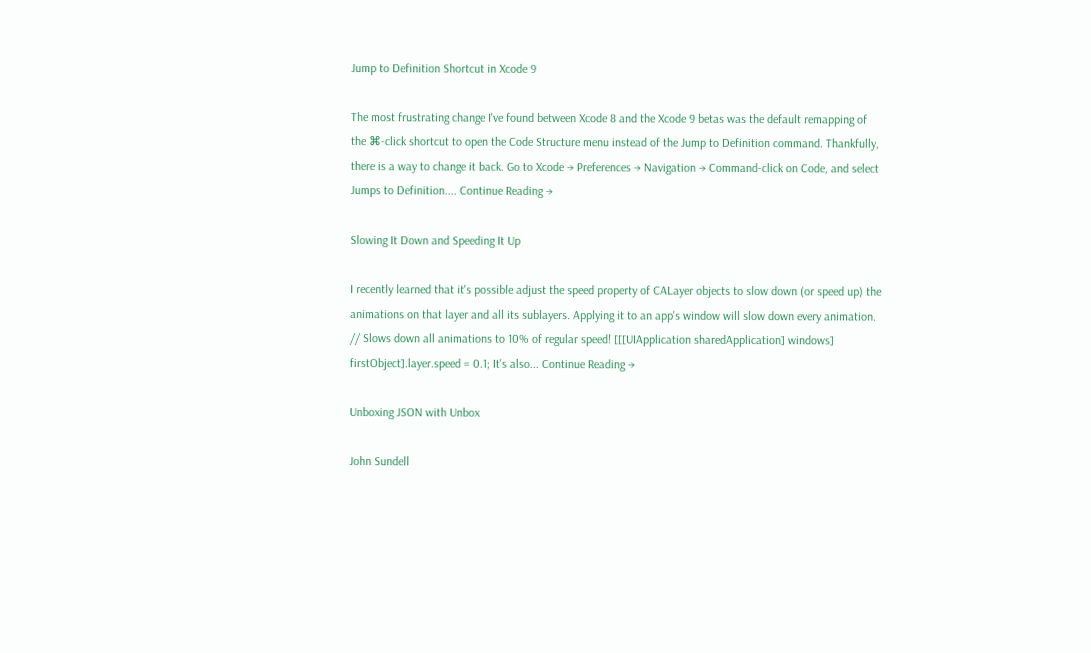Jump to Definition Shortcut in Xcode 9

The most frustrating change I've found between Xcode 8 and the Xcode 9 betas was the default remapping of the ⌘-click shortcut to open the Code Structure menu instead of the Jump to Definition command. Thankfully, there is a way to change it back. Go to Xcode → Preferences → Navigation → Command-click on Code, and select Jumps to Definition.... Continue Reading →

Slowing It Down and Speeding It Up

I recently learned that it's possible adjust the speed property of CALayer objects to slow down (or speed up) the animations on that layer and all its sublayers. Applying it to an app's window will slow down every animation. // Slows down all animations to 10% of regular speed! [[[UIApplication sharedApplication] windows] firstObject].layer.speed = 0.1; It's also... Continue Reading →

Unboxing JSON with Unbox

John Sundell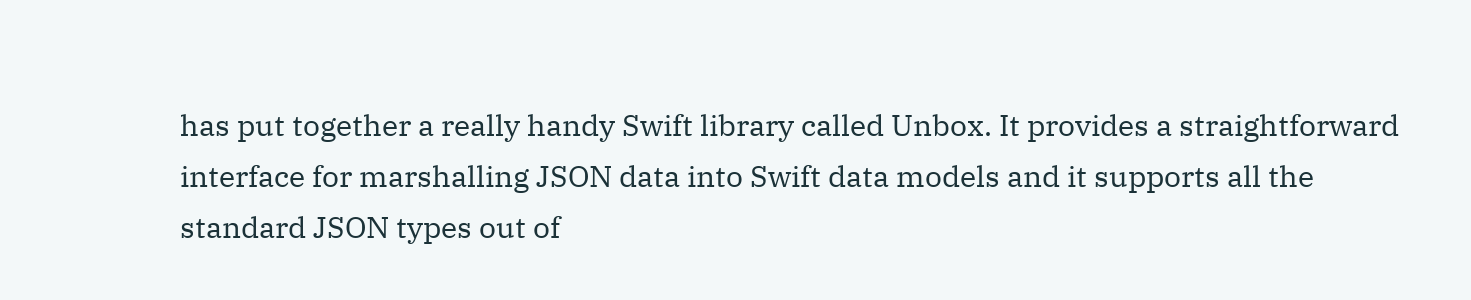has put together a really handy Swift library called Unbox. It provides a straightforward interface for marshalling JSON data into Swift data models and it supports all the standard JSON types out of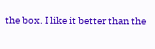the box. I like it better than the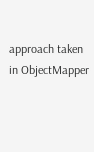approach taken in ObjectMapper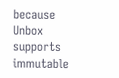because Unbox supports immutable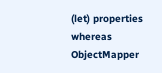(let) properties whereas ObjectMapper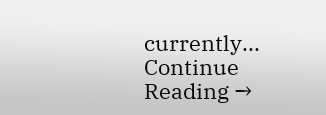currently... Continue Reading →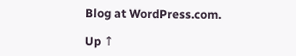Blog at WordPress.com.

Up ↑